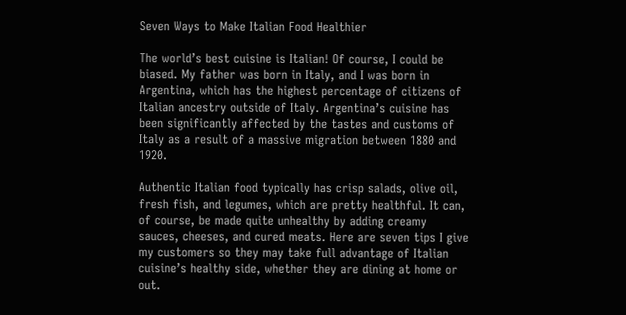Seven Ways to Make Italian Food Healthier

The world’s best cuisine is Italian! Of course, I could be biased. My father was born in Italy, and I was born in Argentina, which has the highest percentage of citizens of Italian ancestry outside of Italy. Argentina’s cuisine has been significantly affected by the tastes and customs of Italy as a result of a massive migration between 1880 and 1920.

Authentic Italian food typically has crisp salads, olive oil, fresh fish, and legumes, which are pretty healthful. It can, of course, be made quite unhealthy by adding creamy sauces, cheeses, and cured meats. Here are seven tips I give my customers so they may take full advantage of Italian cuisine’s healthy side, whether they are dining at home or out.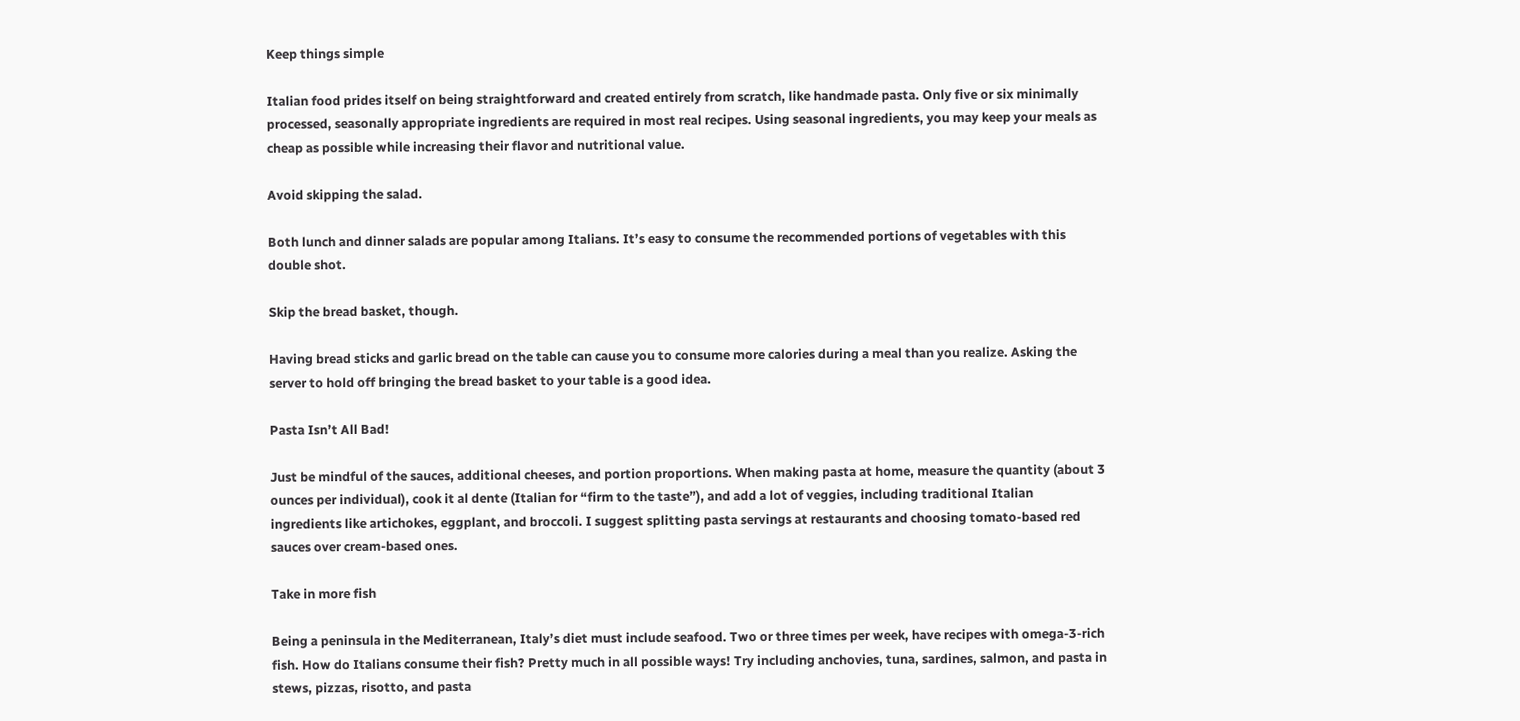Keep things simple

Italian food prides itself on being straightforward and created entirely from scratch, like handmade pasta. Only five or six minimally processed, seasonally appropriate ingredients are required in most real recipes. Using seasonal ingredients, you may keep your meals as cheap as possible while increasing their flavor and nutritional value.

Avoid skipping the salad.

Both lunch and dinner salads are popular among Italians. It’s easy to consume the recommended portions of vegetables with this double shot.

Skip the bread basket, though.

Having bread sticks and garlic bread on the table can cause you to consume more calories during a meal than you realize. Asking the server to hold off bringing the bread basket to your table is a good idea.

Pasta Isn’t All Bad!

Just be mindful of the sauces, additional cheeses, and portion proportions. When making pasta at home, measure the quantity (about 3 ounces per individual), cook it al dente (Italian for “firm to the taste”), and add a lot of veggies, including traditional Italian ingredients like artichokes, eggplant, and broccoli. I suggest splitting pasta servings at restaurants and choosing tomato-based red sauces over cream-based ones.

Take in more fish

Being a peninsula in the Mediterranean, Italy’s diet must include seafood. Two or three times per week, have recipes with omega-3-rich fish. How do Italians consume their fish? Pretty much in all possible ways! Try including anchovies, tuna, sardines, salmon, and pasta in stews, pizzas, risotto, and pasta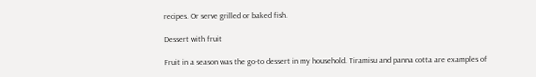recipes. Or serve grilled or baked fish.

Dessert with fruit

Fruit in a season was the go-to dessert in my household. Tiramisu and panna cotta are examples of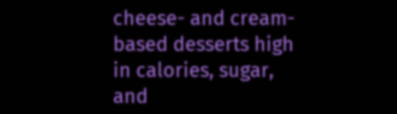cheese- and cream-based desserts high in calories, sugar, and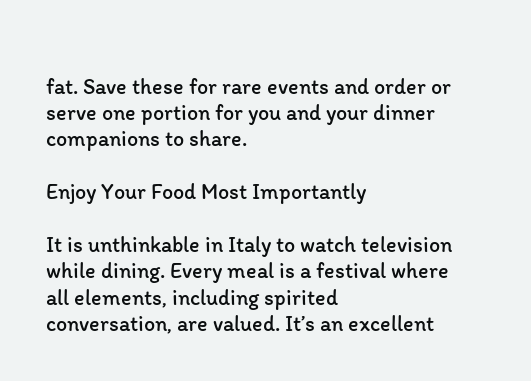fat. Save these for rare events and order or serve one portion for you and your dinner companions to share.

Enjoy Your Food Most Importantly

It is unthinkable in Italy to watch television while dining. Every meal is a festival where all elements, including spirited conversation, are valued. It’s an excellent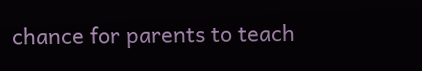chance for parents to teach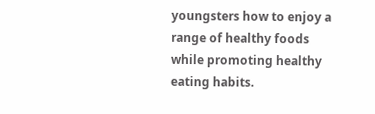youngsters how to enjoy a range of healthy foods while promoting healthy eating habits.